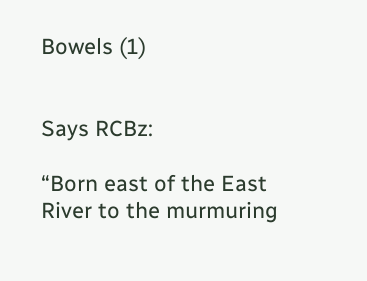Bowels (1)


Says RCBz:

“Born east of the East River to the murmuring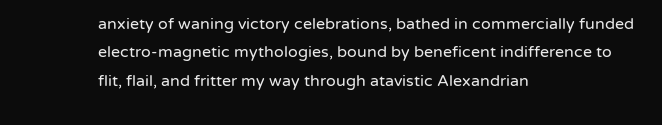anxiety of waning victory celebrations, bathed in commercially funded electro-magnetic mythologies, bound by beneficent indifference to flit, flail, and fritter my way through atavistic Alexandrian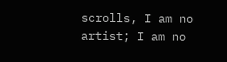scrolls, I am no artist; I am no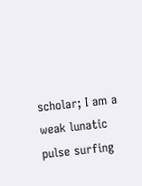scholar; I am a weak lunatic pulse surfing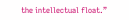the intellectual float.”